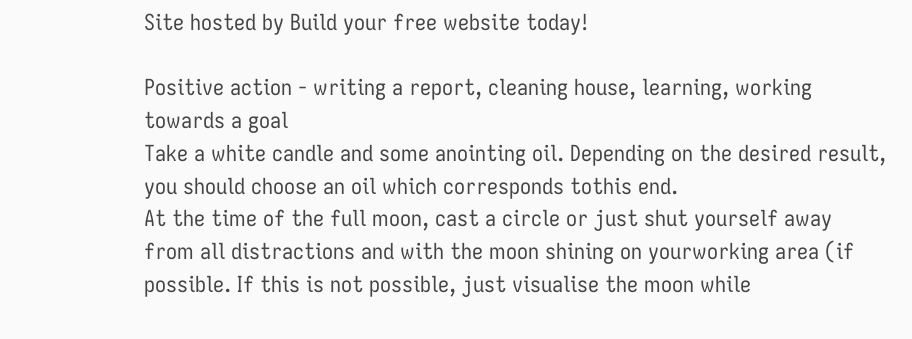Site hosted by Build your free website today!

Positive action - writing a report, cleaning house, learning, working towards a goal
Take a white candle and some anointing oil. Depending on the desired result, you should choose an oil which corresponds tothis end.
At the time of the full moon, cast a circle or just shut yourself away from all distractions and with the moon shining on yourworking area (if possible. If this is not possible, just visualise the moon while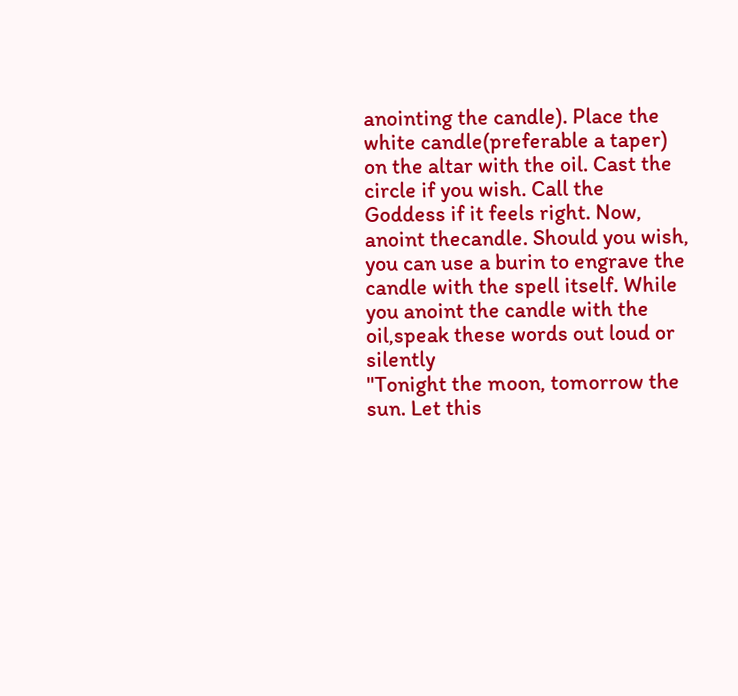anointing the candle). Place the white candle(preferable a taper) on the altar with the oil. Cast the circle if you wish. Call the Goddess if it feels right. Now, anoint thecandle. Should you wish, you can use a burin to engrave the candle with the spell itself. While you anoint the candle with the oil,speak these words out loud or silently
"Tonight the moon, tomorrow the sun. Let this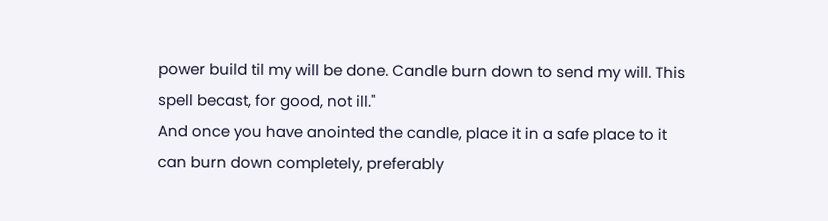power build til my will be done. Candle burn down to send my will. This spell becast, for good, not ill."
And once you have anointed the candle, place it in a safe place to it can burn down completely, preferably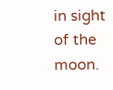in sight of the moon.